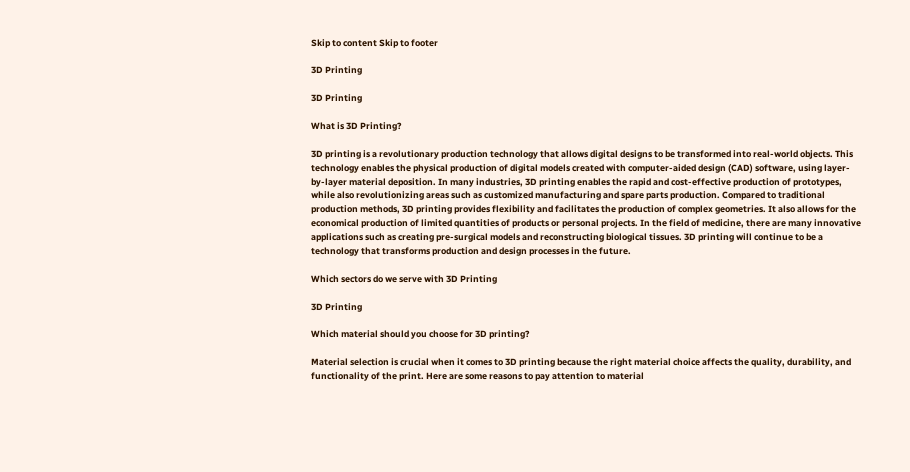Skip to content Skip to footer

3D Printing

3D Printing

What is 3D Printing?

3D printing is a revolutionary production technology that allows digital designs to be transformed into real-world objects. This technology enables the physical production of digital models created with computer-aided design (CAD) software, using layer-by-layer material deposition. In many industries, 3D printing enables the rapid and cost-effective production of prototypes, while also revolutionizing areas such as customized manufacturing and spare parts production. Compared to traditional production methods, 3D printing provides flexibility and facilitates the production of complex geometries. It also allows for the economical production of limited quantities of products or personal projects. In the field of medicine, there are many innovative applications such as creating pre-surgical models and reconstructing biological tissues. 3D printing will continue to be a technology that transforms production and design processes in the future.

Which sectors do we serve with 3D Printing

3D Printing

Which material should you choose for 3D printing?

Material selection is crucial when it comes to 3D printing because the right material choice affects the quality, durability, and functionality of the print. Here are some reasons to pay attention to material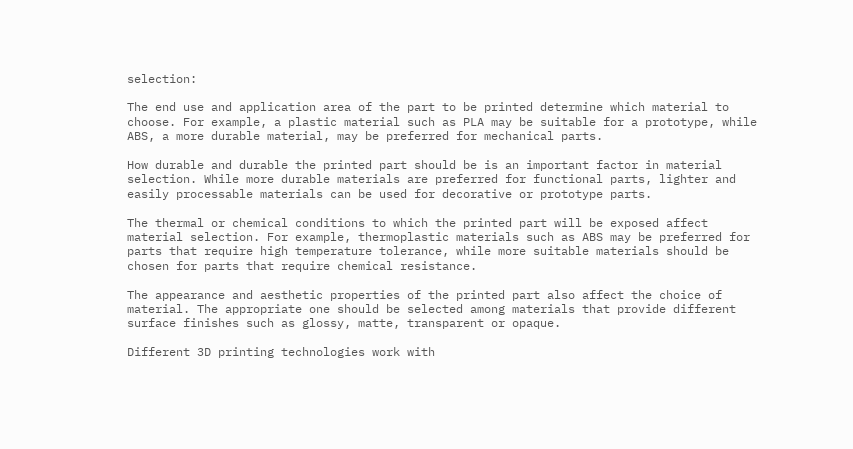selection:

The end use and application area of the part to be printed determine which material to choose. For example, a plastic material such as PLA may be suitable for a prototype, while ABS, a more durable material, may be preferred for mechanical parts.

How durable and durable the printed part should be is an important factor in material selection. While more durable materials are preferred for functional parts, lighter and easily processable materials can be used for decorative or prototype parts.

The thermal or chemical conditions to which the printed part will be exposed affect material selection. For example, thermoplastic materials such as ABS may be preferred for parts that require high temperature tolerance, while more suitable materials should be chosen for parts that require chemical resistance.

The appearance and aesthetic properties of the printed part also affect the choice of material. The appropriate one should be selected among materials that provide different surface finishes such as glossy, matte, transparent or opaque.

Different 3D printing technologies work with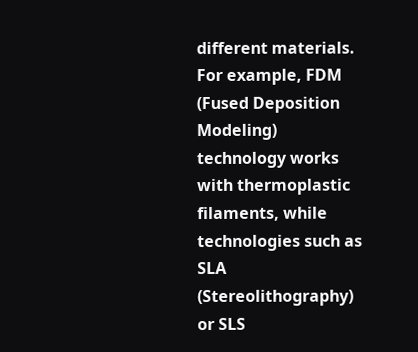different materials. For example, FDM (Fused Deposition Modeling) technology works with thermoplastic filaments, while technologies such as SLA (Stereolithography) or SLS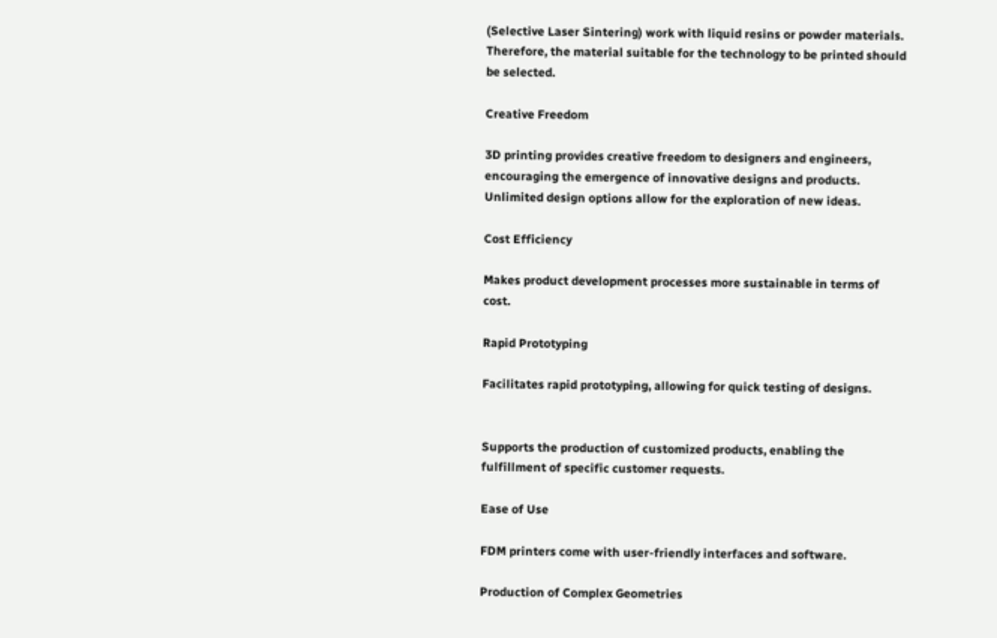(Selective Laser Sintering) work with liquid resins or powder materials. Therefore, the material suitable for the technology to be printed should be selected.

Creative Freedom

3D printing provides creative freedom to designers and engineers, encouraging the emergence of innovative designs and products. Unlimited design options allow for the exploration of new ideas.

Cost Efficiency

Makes product development processes more sustainable in terms of cost.

Rapid Prototyping

Facilitates rapid prototyping, allowing for quick testing of designs.


Supports the production of customized products, enabling the fulfillment of specific customer requests.

Ease of Use

FDM printers come with user-friendly interfaces and software.

Production of Complex Geometries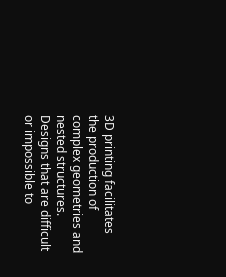3D printing facilitates the production of complex geometries and nested structures. Designs that are difficult or impossible to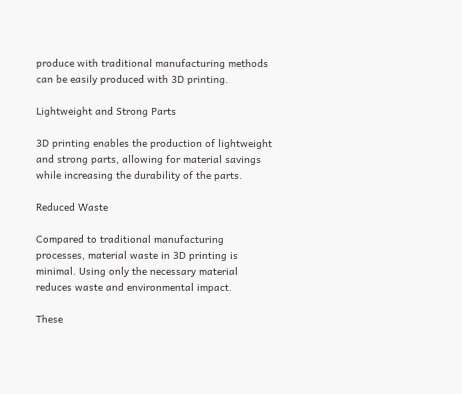produce with traditional manufacturing methods can be easily produced with 3D printing.

Lightweight and Strong Parts

3D printing enables the production of lightweight and strong parts, allowing for material savings while increasing the durability of the parts.

Reduced Waste

Compared to traditional manufacturing processes, material waste in 3D printing is minimal. Using only the necessary material reduces waste and environmental impact.

These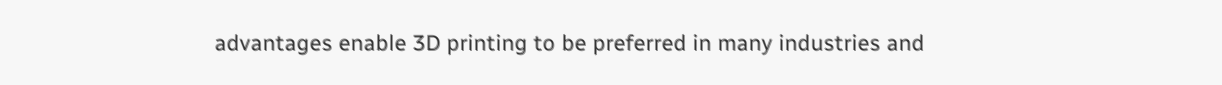advantages enable 3D printing to be preferred in many industries and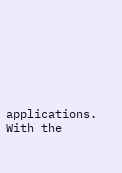applications. With the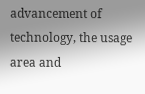advancement of technology, the usage area and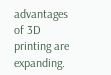advantages of 3D printing are expanding.